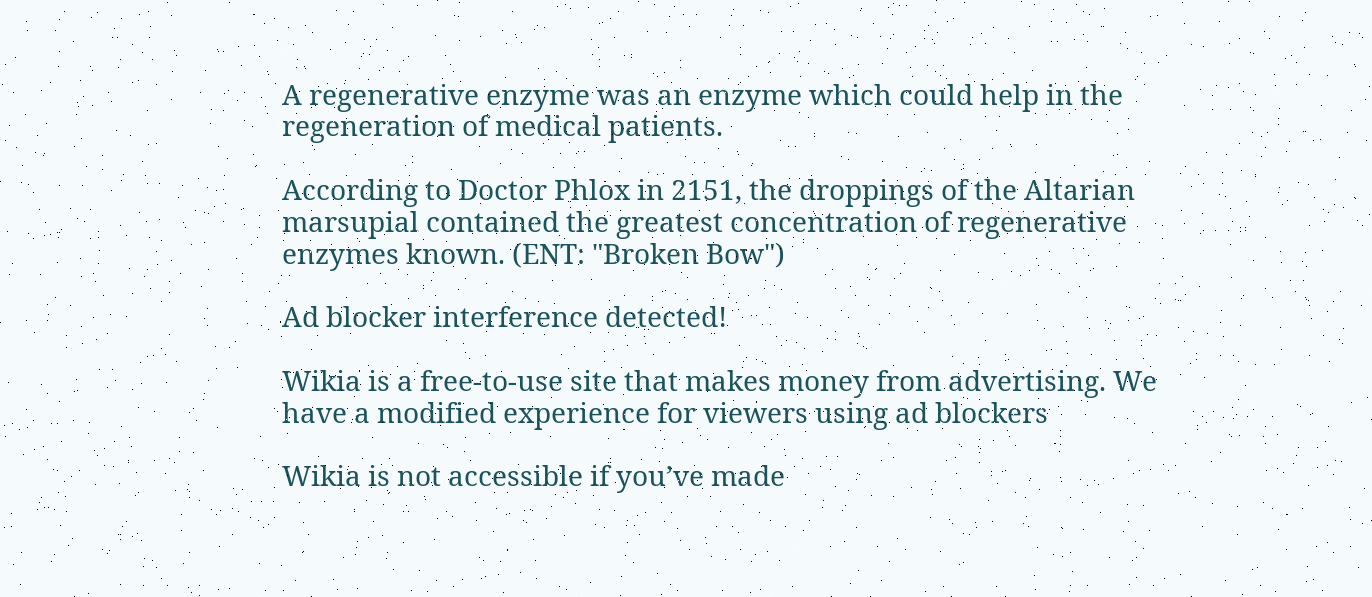A regenerative enzyme was an enzyme which could help in the regeneration of medical patients.

According to Doctor Phlox in 2151, the droppings of the Altarian marsupial contained the greatest concentration of regenerative enzymes known. (ENT: "Broken Bow")

Ad blocker interference detected!

Wikia is a free-to-use site that makes money from advertising. We have a modified experience for viewers using ad blockers

Wikia is not accessible if you’ve made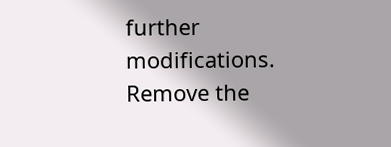further modifications. Remove the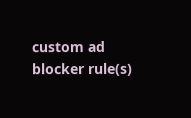custom ad blocker rule(s)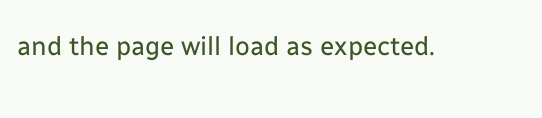and the page will load as expected.